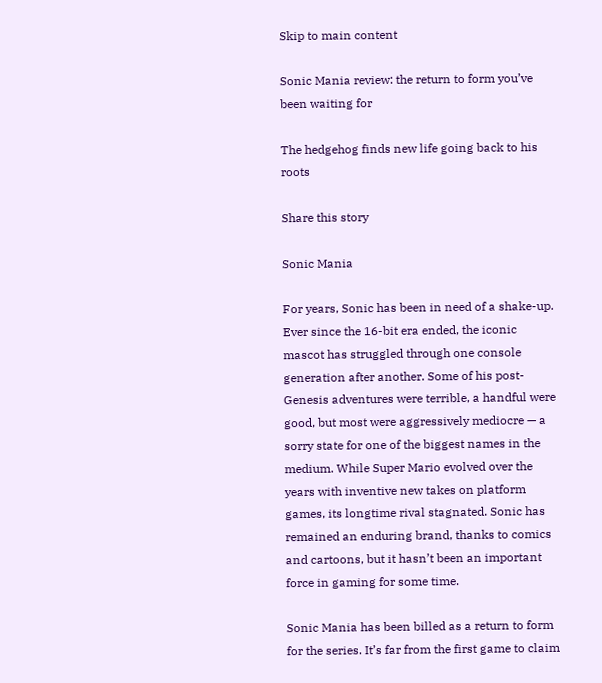Skip to main content

Sonic Mania review: the return to form you’ve been waiting for

The hedgehog finds new life going back to his roots

Share this story

Sonic Mania

For years, Sonic has been in need of a shake-up. Ever since the 16-bit era ended, the iconic mascot has struggled through one console generation after another. Some of his post-Genesis adventures were terrible, a handful were good, but most were aggressively mediocre — a sorry state for one of the biggest names in the medium. While Super Mario evolved over the years with inventive new takes on platform games, its longtime rival stagnated. Sonic has remained an enduring brand, thanks to comics and cartoons, but it hasn’t been an important force in gaming for some time.

Sonic Mania has been billed as a return to form for the series. It’s far from the first game to claim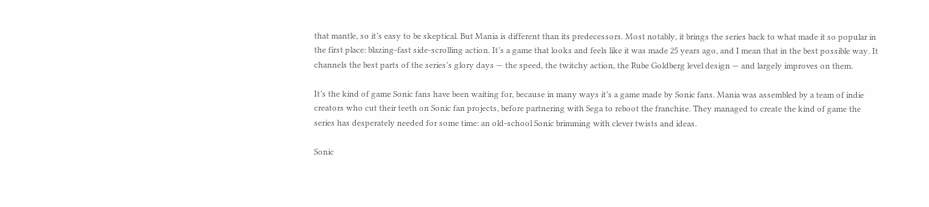that mantle, so it’s easy to be skeptical. But Mania is different than its predecessors. Most notably, it brings the series back to what made it so popular in the first place: blazing-fast side-scrolling action. It’s a game that looks and feels like it was made 25 years ago, and I mean that in the best possible way. It channels the best parts of the series’s glory days — the speed, the twitchy action, the Rube Goldberg level design — and largely improves on them.

It’s the kind of game Sonic fans have been waiting for, because in many ways it’s a game made by Sonic fans. Mania was assembled by a team of indie creators who cut their teeth on Sonic fan projects, before partnering with Sega to reboot the franchise. They managed to create the kind of game the series has desperately needed for some time: an old-school Sonic brimming with clever twists and ideas.

Sonic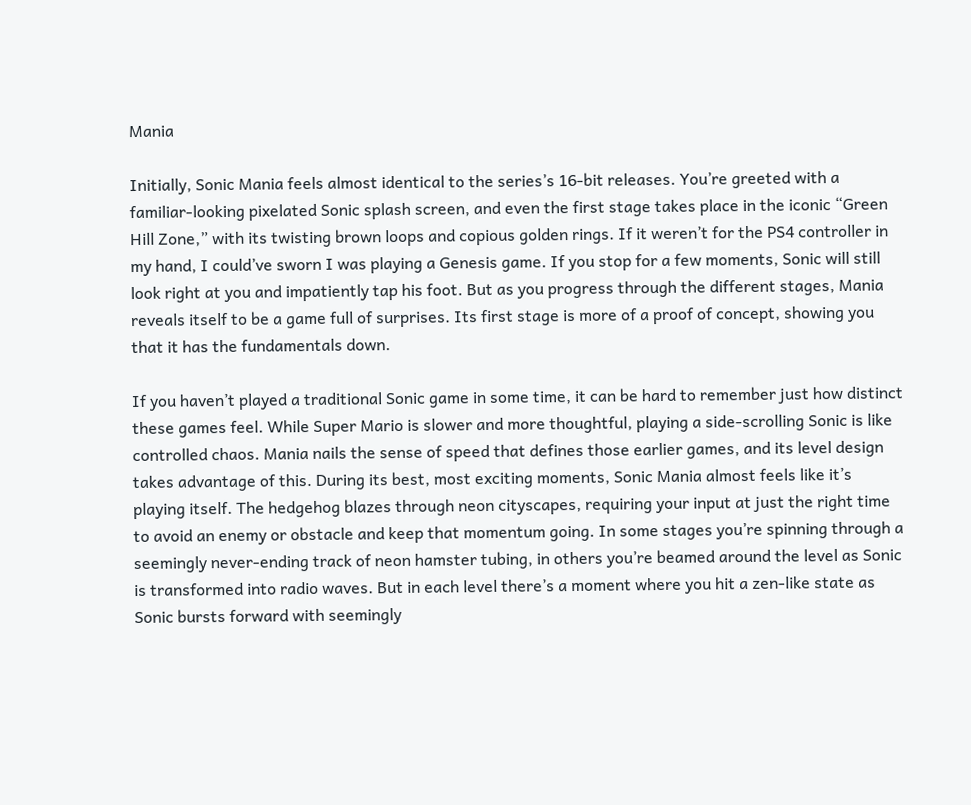Mania

Initially, Sonic Mania feels almost identical to the series’s 16-bit releases. You’re greeted with a familiar-looking pixelated Sonic splash screen, and even the first stage takes place in the iconic “Green Hill Zone,” with its twisting brown loops and copious golden rings. If it weren’t for the PS4 controller in my hand, I could’ve sworn I was playing a Genesis game. If you stop for a few moments, Sonic will still look right at you and impatiently tap his foot. But as you progress through the different stages, Mania reveals itself to be a game full of surprises. Its first stage is more of a proof of concept, showing you that it has the fundamentals down.

If you haven’t played a traditional Sonic game in some time, it can be hard to remember just how distinct these games feel. While Super Mario is slower and more thoughtful, playing a side-scrolling Sonic is like controlled chaos. Mania nails the sense of speed that defines those earlier games, and its level design takes advantage of this. During its best, most exciting moments, Sonic Mania almost feels like it’s playing itself. The hedgehog blazes through neon cityscapes, requiring your input at just the right time to avoid an enemy or obstacle and keep that momentum going. In some stages you’re spinning through a seemingly never-ending track of neon hamster tubing, in others you’re beamed around the level as Sonic is transformed into radio waves. But in each level there’s a moment where you hit a zen-like state as Sonic bursts forward with seemingly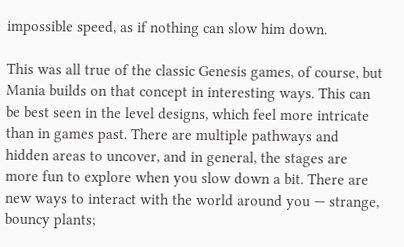impossible speed, as if nothing can slow him down.

This was all true of the classic Genesis games, of course, but Mania builds on that concept in interesting ways. This can be best seen in the level designs, which feel more intricate than in games past. There are multiple pathways and hidden areas to uncover, and in general, the stages are more fun to explore when you slow down a bit. There are new ways to interact with the world around you — strange, bouncy plants;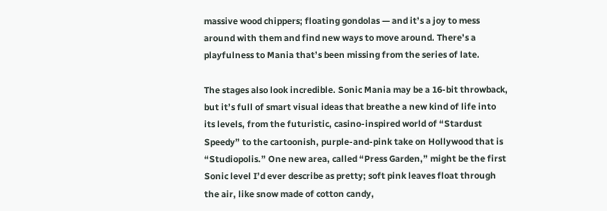massive wood chippers; floating gondolas — and it’s a joy to mess around with them and find new ways to move around. There’s a playfulness to Mania that’s been missing from the series of late.

The stages also look incredible. Sonic Mania may be a 16-bit throwback, but it’s full of smart visual ideas that breathe a new kind of life into its levels, from the futuristic, casino-inspired world of “Stardust Speedy” to the cartoonish, purple-and-pink take on Hollywood that is “Studiopolis.” One new area, called “Press Garden,” might be the first Sonic level I’d ever describe as pretty; soft pink leaves float through the air, like snow made of cotton candy,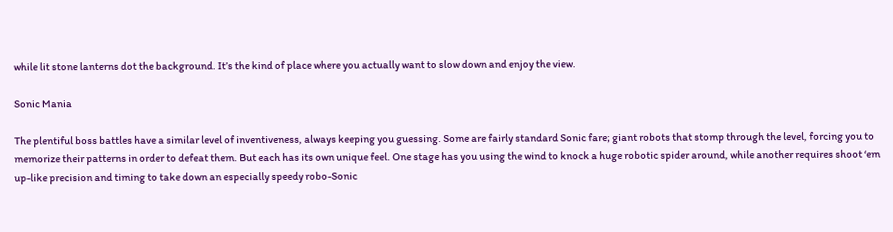while lit stone lanterns dot the background. It’s the kind of place where you actually want to slow down and enjoy the view.

Sonic Mania

The plentiful boss battles have a similar level of inventiveness, always keeping you guessing. Some are fairly standard Sonic fare; giant robots that stomp through the level, forcing you to memorize their patterns in order to defeat them. But each has its own unique feel. One stage has you using the wind to knock a huge robotic spider around, while another requires shoot ‘em up-like precision and timing to take down an especially speedy robo-Sonic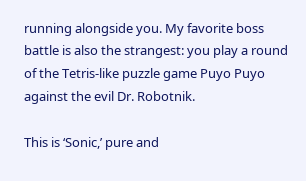running alongside you. My favorite boss battle is also the strangest: you play a round of the Tetris-like puzzle game Puyo Puyo against the evil Dr. Robotnik.

This is ‘Sonic,’ pure and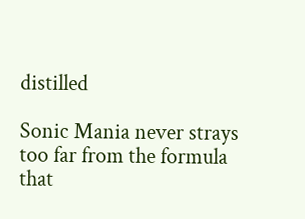distilled

Sonic Mania never strays too far from the formula that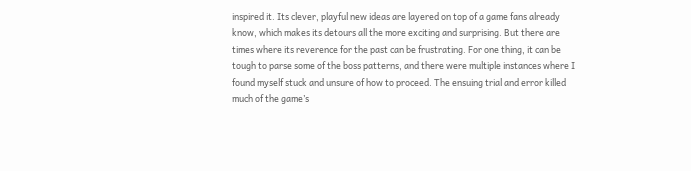inspired it. Its clever, playful new ideas are layered on top of a game fans already know, which makes its detours all the more exciting and surprising. But there are times where its reverence for the past can be frustrating. For one thing, it can be tough to parse some of the boss patterns, and there were multiple instances where I found myself stuck and unsure of how to proceed. The ensuing trial and error killed much of the game’s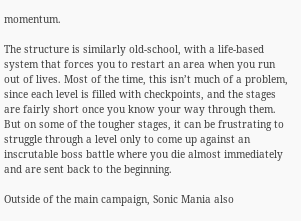momentum.

The structure is similarly old-school, with a life-based system that forces you to restart an area when you run out of lives. Most of the time, this isn’t much of a problem, since each level is filled with checkpoints, and the stages are fairly short once you know your way through them. But on some of the tougher stages, it can be frustrating to struggle through a level only to come up against an inscrutable boss battle where you die almost immediately and are sent back to the beginning.

Outside of the main campaign, Sonic Mania also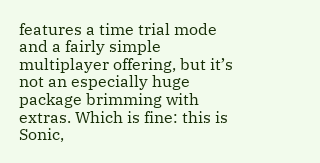features a time trial mode and a fairly simple multiplayer offering, but it’s not an especially huge package brimming with extras. Which is fine: this is Sonic,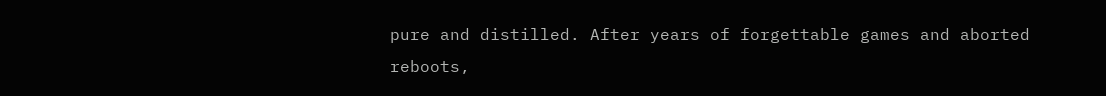pure and distilled. After years of forgettable games and aborted reboots,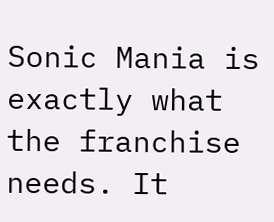Sonic Mania is exactly what the franchise needs. It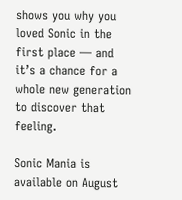shows you why you loved Sonic in the first place — and it’s a chance for a whole new generation to discover that feeling.

Sonic Mania is available on August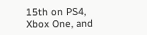15th on PS4, Xbox One, and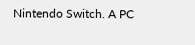Nintendo Switch. A PC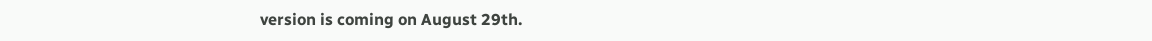version is coming on August 29th.